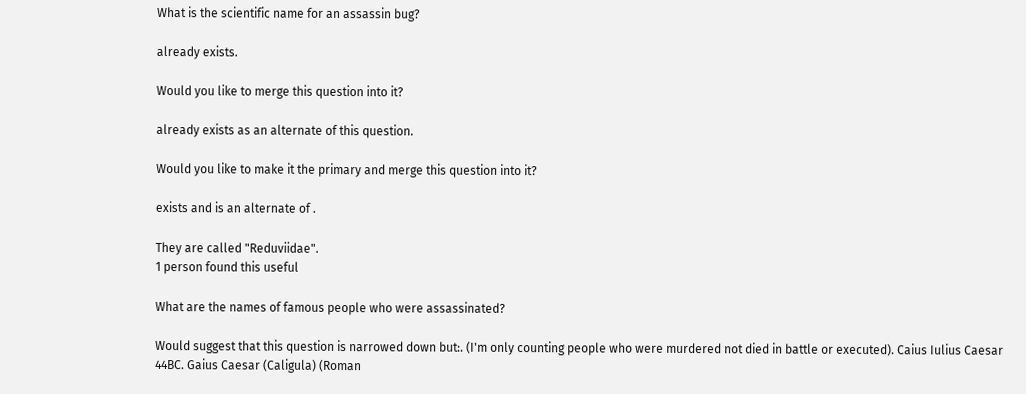What is the scientific name for an assassin bug?

already exists.

Would you like to merge this question into it?

already exists as an alternate of this question.

Would you like to make it the primary and merge this question into it?

exists and is an alternate of .

They are called "Reduviidae".
1 person found this useful

What are the names of famous people who were assassinated?

Would suggest that this question is narrowed down but:. (I'm only counting people who were murdered not died in battle or executed). Caius Iulius Caesar 44BC. Gaius Caesar (Caligula) (Roman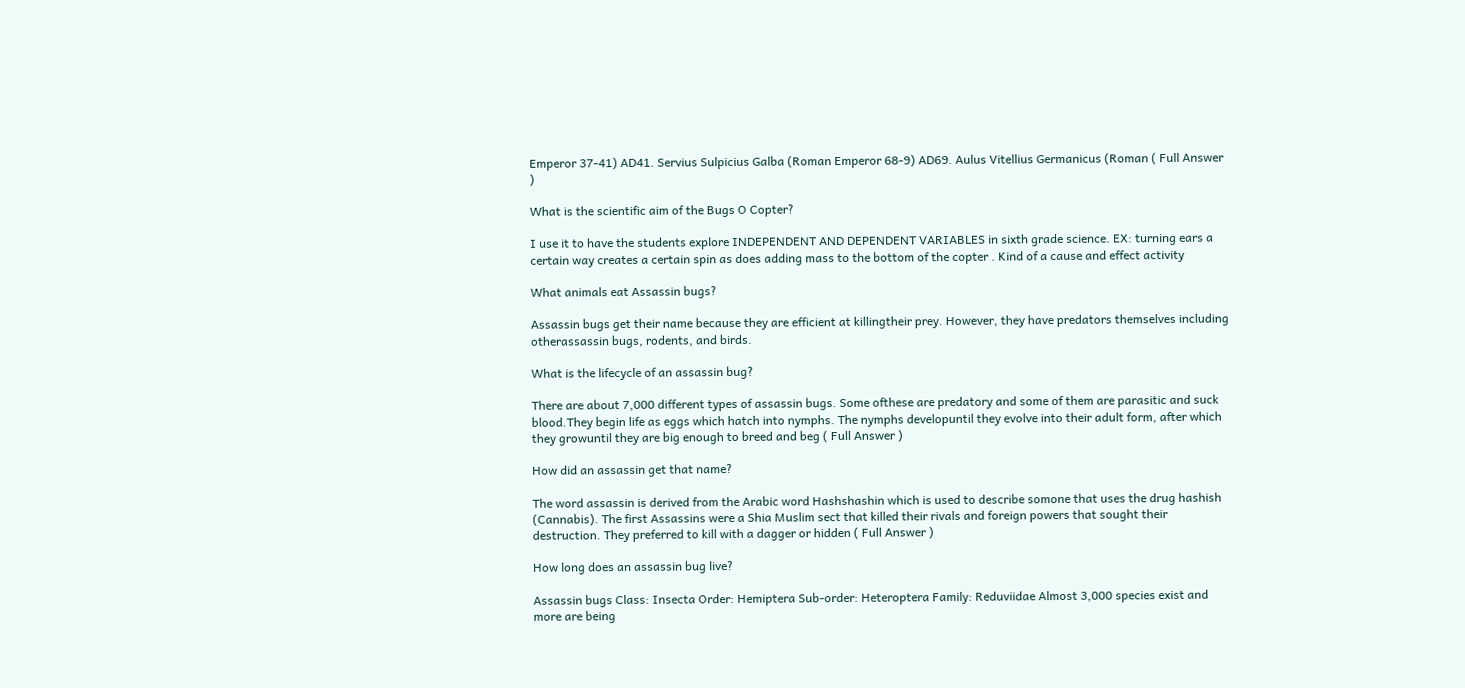Emperor 37-41) AD41. Servius Sulpicius Galba (Roman Emperor 68-9) AD69. Aulus Vitellius Germanicus (Roman ( Full Answer )

What is the scientific aim of the Bugs O Copter?

I use it to have the students explore INDEPENDENT AND DEPENDENT VARIABLES in sixth grade science. EX: turning ears a certain way creates a certain spin as does adding mass to the bottom of the copter . Kind of a cause and effect activity

What animals eat Assassin bugs?

Assassin bugs get their name because they are efficient at killingtheir prey. However, they have predators themselves including otherassassin bugs, rodents, and birds.

What is the lifecycle of an assassin bug?

There are about 7,000 different types of assassin bugs. Some ofthese are predatory and some of them are parasitic and suck blood.They begin life as eggs which hatch into nymphs. The nymphs developuntil they evolve into their adult form, after which they growuntil they are big enough to breed and beg ( Full Answer )

How did an assassin get that name?

The word assassin is derived from the Arabic word Hashshashin which is used to describe somone that uses the drug hashish (Cannabis). The first Assassins were a Shia Muslim sect that killed their rivals and foreign powers that sought their destruction. They preferred to kill with a dagger or hidden ( Full Answer )

How long does an assassin bug live?

Assassin bugs Class: Insecta Order: Hemiptera Sub-order: Heteroptera Family: Reduviidae Almost 3,000 species exist and more are being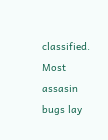classified. Most assasin bugs lay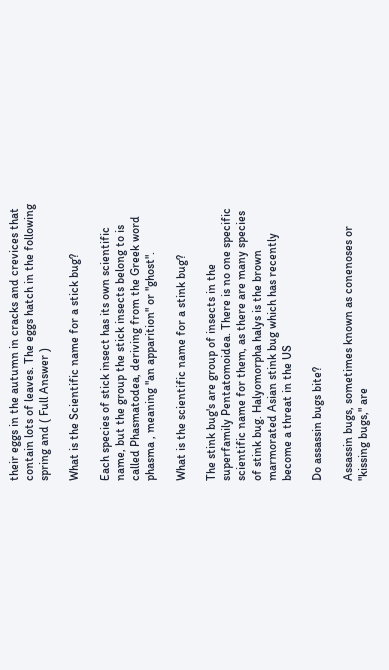their eggs in the autumn in cracks and crevices that contain lots of leaves. The eggs hatch in the following spring and ( Full Answer )

What is the Scientific name for a stick bug?

Each species of stick insect has its own scientific name, but the group the stick insects belong to is called Phasmatodea, deriving from the Greek word phasma , meaning "an apparition" or "ghost".

What is the scientific name for a stink bug?

The stink bug's are group of insects in the superfamily Pentatomoidea. There is no one specific scientific name for them, as there are many species of stink bug. Halyomorpha halys is the brown marmorated Asian stink bug which has recently become a threat in the US

Do assassin bugs bite?

Assassin bugs, sometimes known as conenoses or "kissing bugs," are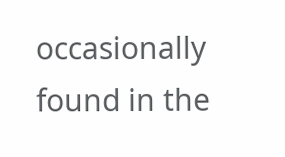occasionally found in the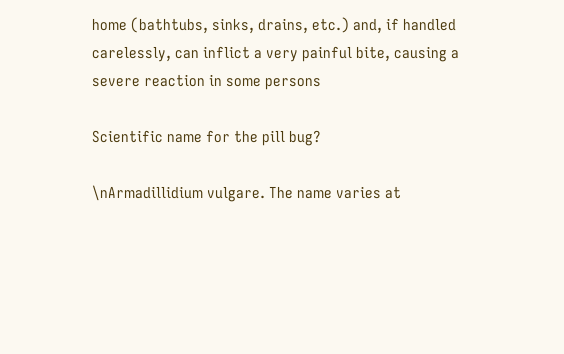home (bathtubs, sinks, drains, etc.) and, if handled carelessly, can inflict a very painful bite, causing a severe reaction in some persons

Scientific name for the pill bug?

\nArmadillidium vulgare. The name varies at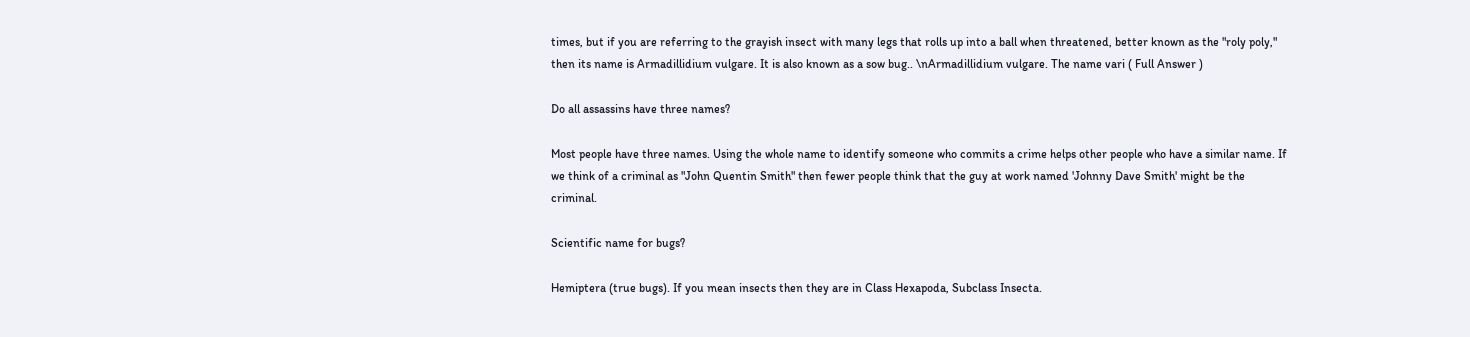times, but if you are referring to the grayish insect with many legs that rolls up into a ball when threatened, better known as the "roly poly," then its name is Armadillidium vulgare. It is also known as a sow bug.. \nArmadillidium vulgare. The name vari ( Full Answer )

Do all assassins have three names?

Most people have three names. Using the whole name to identify someone who commits a crime helps other people who have a similar name. If we think of a criminal as "John Quentin Smith" then fewer people think that the guy at work named 'Johnny Dave Smith' might be the criminal.

Scientific name for bugs?

Hemiptera (true bugs). If you mean insects then they are in Class Hexapoda, Subclass Insecta.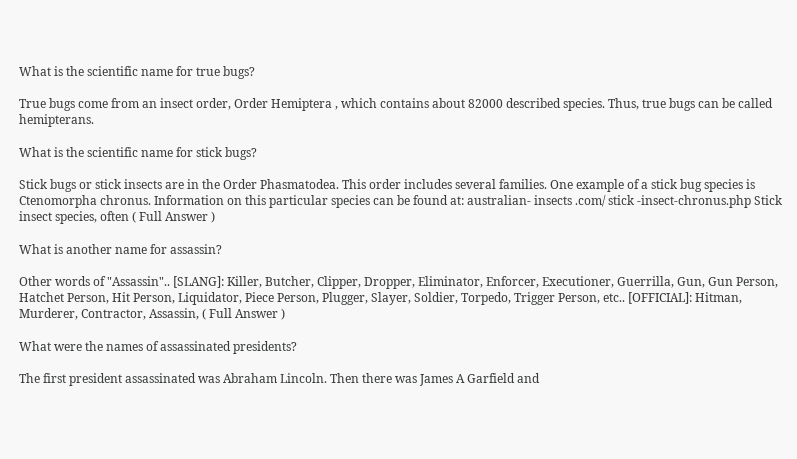What is the scientific name for true bugs?

True bugs come from an insect order, Order Hemiptera , which contains about 82000 described species. Thus, true bugs can be called hemipterans.

What is the scientific name for stick bugs?

Stick bugs or stick insects are in the Order Phasmatodea. This order includes several families. One example of a stick bug species is Ctenomorpha chronus. Information on this particular species can be found at: australian- insects .com/ stick -insect-chronus.php Stick insect species, often ( Full Answer )

What is another name for assassin?

Other words of "Assassin".. [SLANG]: Killer, Butcher, Clipper, Dropper, Eliminator, Enforcer, Executioner, Guerrilla, Gun, Gun Person, Hatchet Person, Hit Person, Liquidator, Piece Person, Plugger, Slayer, Soldier, Torpedo, Trigger Person, etc.. [OFFICIAL]: Hitman, Murderer, Contractor, Assassin, ( Full Answer )

What were the names of assassinated presidents?

The first president assassinated was Abraham Lincoln. Then there was James A Garfield and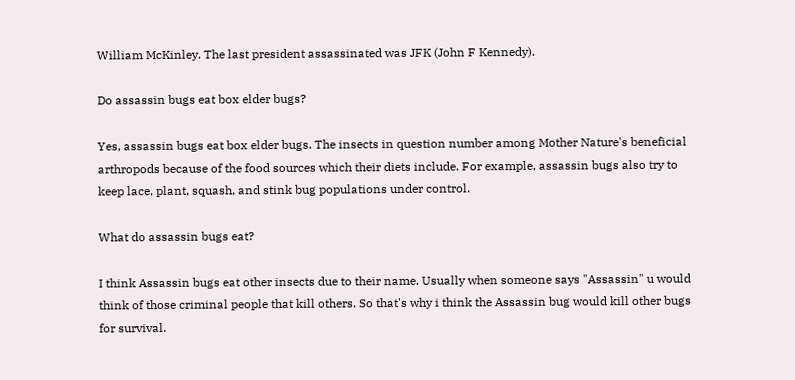William McKinley. The last president assassinated was JFK (John F Kennedy).

Do assassin bugs eat box elder bugs?

Yes, assassin bugs eat box elder bugs. The insects in question number among Mother Nature's beneficial arthropods because of the food sources which their diets include. For example, assassin bugs also try to keep lace, plant, squash, and stink bug populations under control.

What do assassin bugs eat?

I think Assassin bugs eat other insects due to their name. Usually when someone says "Assassin" u would think of those criminal people that kill others. So that's why i think the Assassin bug would kill other bugs for survival.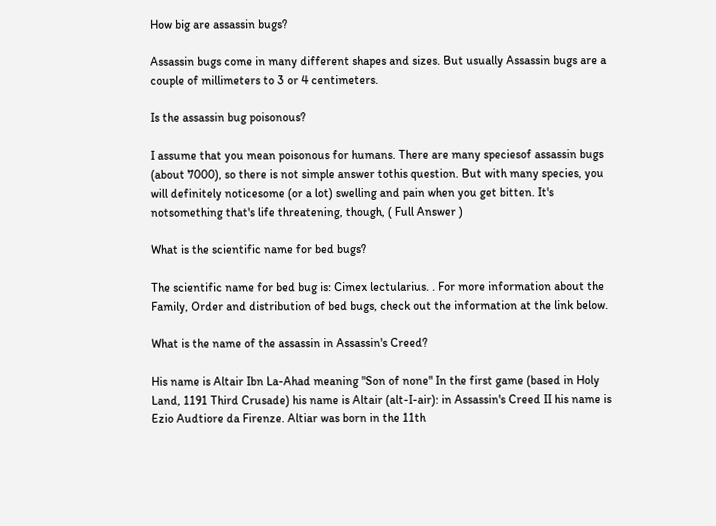How big are assassin bugs?

Assassin bugs come in many different shapes and sizes. But usually Assassin bugs are a couple of millimeters to 3 or 4 centimeters.

Is the assassin bug poisonous?

I assume that you mean poisonous for humans. There are many speciesof assassin bugs (about 7000), so there is not simple answer tothis question. But with many species, you will definitely noticesome (or a lot) swelling and pain when you get bitten. It's notsomething that's life threatening, though, ( Full Answer )

What is the scientific name for bed bugs?

The scientific name for bed bug is: Cimex lectularius. . For more information about the Family, Order and distribution of bed bugs, check out the information at the link below.

What is the name of the assassin in Assassin's Creed?

His name is Altair Ibn La-Ahad meaning "Son of none" In the first game (based in Holy Land, 1191 Third Crusade) his name is Altair (alt-I-air): in Assassin's Creed II his name is Ezio Audtiore da Firenze. Altiar was born in the 11th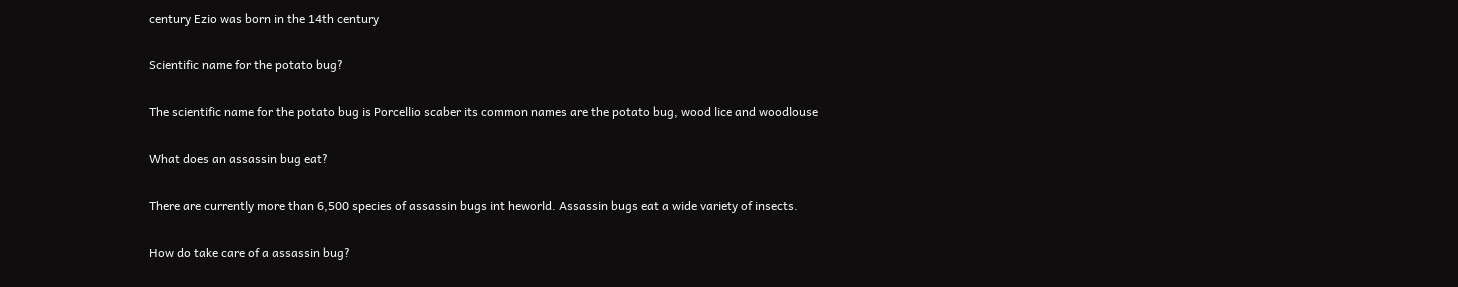century Ezio was born in the 14th century

Scientific name for the potato bug?

The scientific name for the potato bug is Porcellio scaber its common names are the potato bug, wood lice and woodlouse

What does an assassin bug eat?

There are currently more than 6,500 species of assassin bugs int heworld. Assassin bugs eat a wide variety of insects.

How do take care of a assassin bug?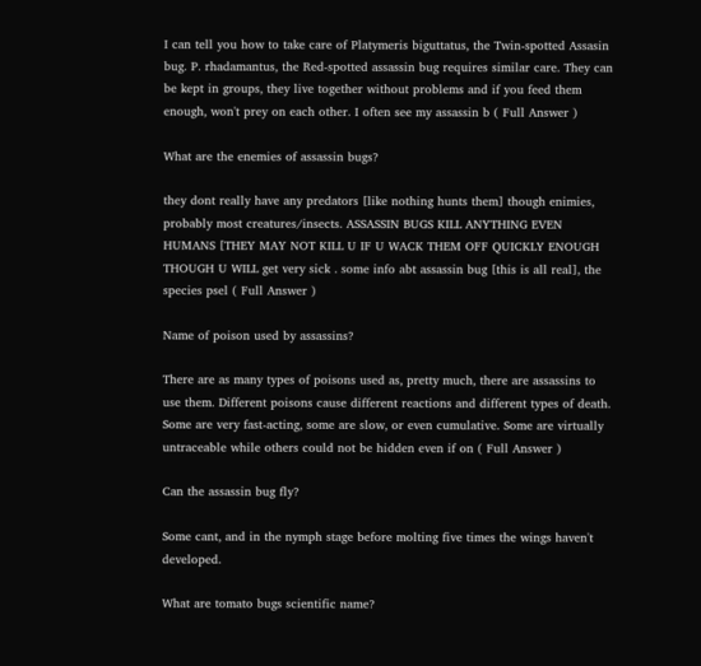I can tell you how to take care of Platymeris biguttatus, the Twin-spotted Assasin bug. P. rhadamantus, the Red-spotted assassin bug requires similar care. They can be kept in groups, they live together without problems and if you feed them enough, won't prey on each other. I often see my assassin b ( Full Answer )

What are the enemies of assassin bugs?

they dont really have any predators [like nothing hunts them] though enimies, probably most creatures/insects. ASSASSIN BUGS KILL ANYTHING EVEN HUMANS [THEY MAY NOT KILL U IF U WACK THEM OFF QUICKLY ENOUGH THOUGH U WILL get very sick . some info abt assassin bug [this is all real], the species psel ( Full Answer )

Name of poison used by assassins?

There are as many types of poisons used as, pretty much, there are assassins to use them. Different poisons cause different reactions and different types of death. Some are very fast-acting, some are slow, or even cumulative. Some are virtually untraceable while others could not be hidden even if on ( Full Answer )

Can the assassin bug fly?

Some cant, and in the nymph stage before molting five times the wings haven't developed.

What are tomato bugs scientific name?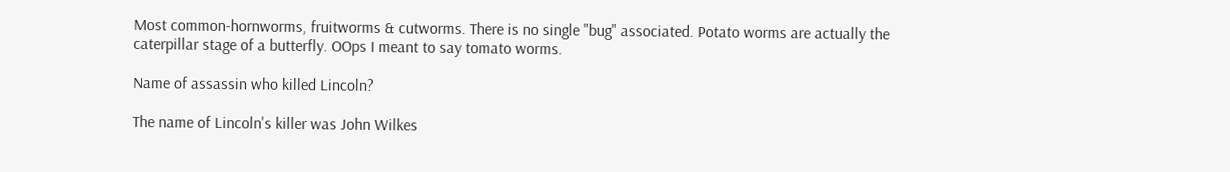Most common-hornworms, fruitworms & cutworms. There is no single "bug" associated. Potato worms are actually the caterpillar stage of a butterfly. OOps I meant to say tomato worms.

Name of assassin who killed Lincoln?

The name of Lincoln's killer was John Wilkes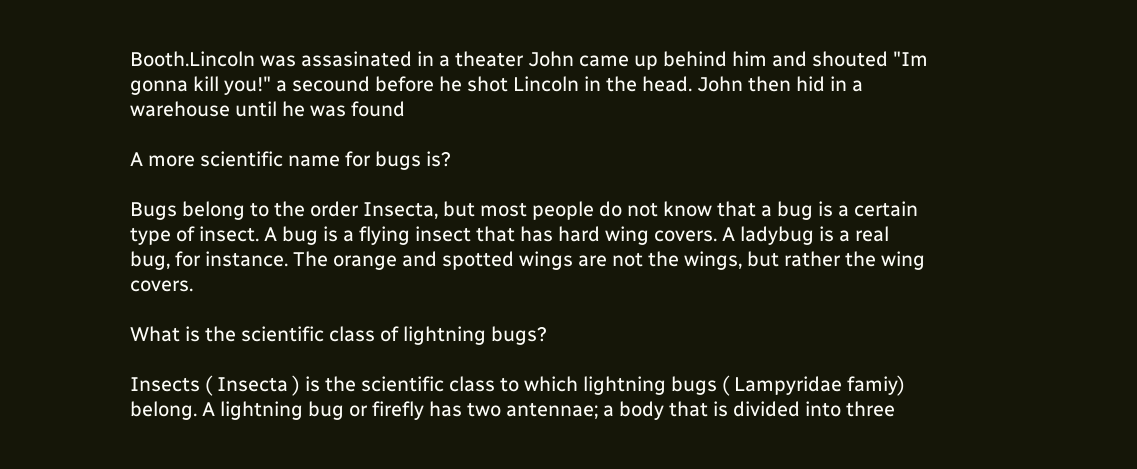Booth.Lincoln was assasinated in a theater John came up behind him and shouted "Im gonna kill you!" a secound before he shot Lincoln in the head. John then hid in a warehouse until he was found

A more scientific name for bugs is?

Bugs belong to the order Insecta, but most people do not know that a bug is a certain type of insect. A bug is a flying insect that has hard wing covers. A ladybug is a real bug, for instance. The orange and spotted wings are not the wings, but rather the wing covers.

What is the scientific class of lightning bugs?

Insects ( Insecta ) is the scientific class to which lightning bugs ( Lampyridae famiy) belong. A lightning bug or firefly has two antennae; a body that is divided into three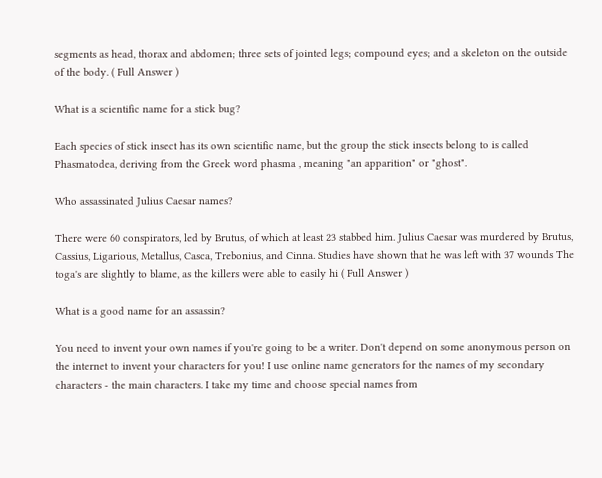segments as head, thorax and abdomen; three sets of jointed legs; compound eyes; and a skeleton on the outside of the body. ( Full Answer )

What is a scientific name for a stick bug?

Each species of stick insect has its own scientific name, but the group the stick insects belong to is called Phasmatodea, deriving from the Greek word phasma , meaning "an apparition" or "ghost".

Who assassinated Julius Caesar names?

There were 60 conspirators, led by Brutus, of which at least 23 stabbed him. Julius Caesar was murdered by Brutus, Cassius, Ligarious, Metallus, Casca, Trebonius, and Cinna. Studies have shown that he was left with 37 wounds The toga's are slightly to blame, as the killers were able to easily hi ( Full Answer )

What is a good name for an assassin?

You need to invent your own names if you're going to be a writer. Don't depend on some anonymous person on the internet to invent your characters for you! I use online name generators for the names of my secondary characters - the main characters. I take my time and choose special names from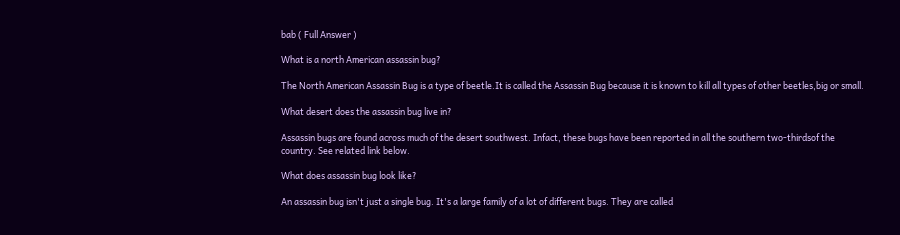bab ( Full Answer )

What is a north American assassin bug?

The North American Assassin Bug is a type of beetle.It is called the Assassin Bug because it is known to kill all types of other beetles,big or small.

What desert does the assassin bug live in?

Assassin bugs are found across much of the desert southwest. Infact, these bugs have been reported in all the southern two-thirdsof the country. See related link below.

What does assassin bug look like?

An assassin bug isn't just a single bug. It's a large family of a lot of different bugs. They are called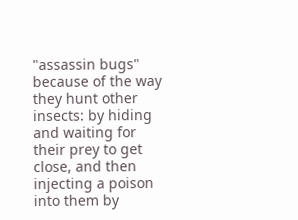"assassin bugs" because of the way they hunt other insects: by hiding and waiting for their prey to get close, and then injecting a poison into them by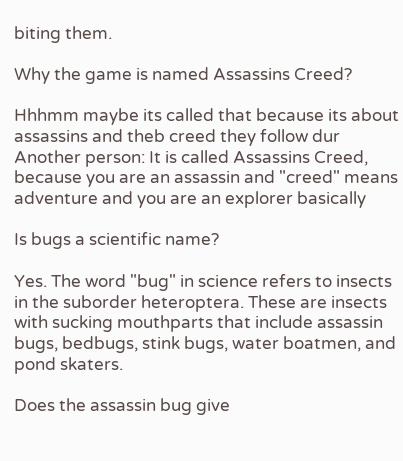biting them.

Why the game is named Assassins Creed?

Hhhmm maybe its called that because its about assassins and theb creed they follow dur Another person: It is called Assassins Creed, because you are an assassin and "creed" means adventure and you are an explorer basically

Is bugs a scientific name?

Yes. The word "bug" in science refers to insects in the suborder heteroptera. These are insects with sucking mouthparts that include assassin bugs, bedbugs, stink bugs, water boatmen, and pond skaters.

Does the assassin bug give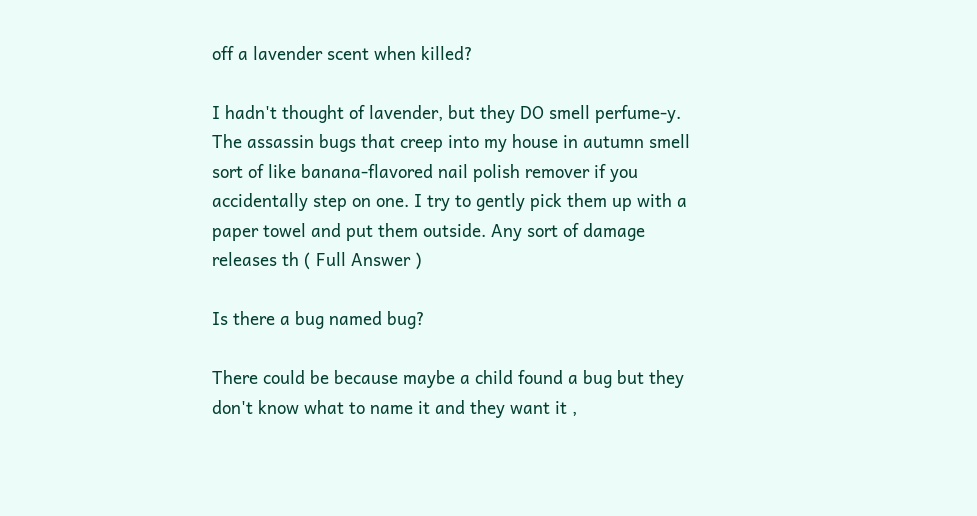off a lavender scent when killed?

I hadn't thought of lavender, but they DO smell perfume-y. The assassin bugs that creep into my house in autumn smell sort of like banana-flavored nail polish remover if you accidentally step on one. I try to gently pick them up with a paper towel and put them outside. Any sort of damage releases th ( Full Answer )

Is there a bug named bug?

There could be because maybe a child found a bug but they don't know what to name it and they want it ,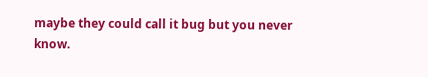maybe they could call it bug but you never know.